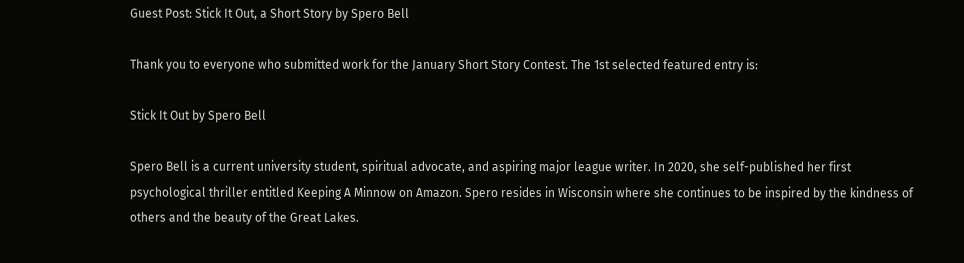Guest Post: Stick It Out, a Short Story by Spero Bell

Thank you to everyone who submitted work for the January Short Story Contest. The 1st selected featured entry is:

Stick It Out by Spero Bell

Spero Bell is a current university student, spiritual advocate, and aspiring major league writer. In 2020, she self-published her first psychological thriller entitled Keeping A Minnow on Amazon. Spero resides in Wisconsin where she continues to be inspired by the kindness of others and the beauty of the Great Lakes.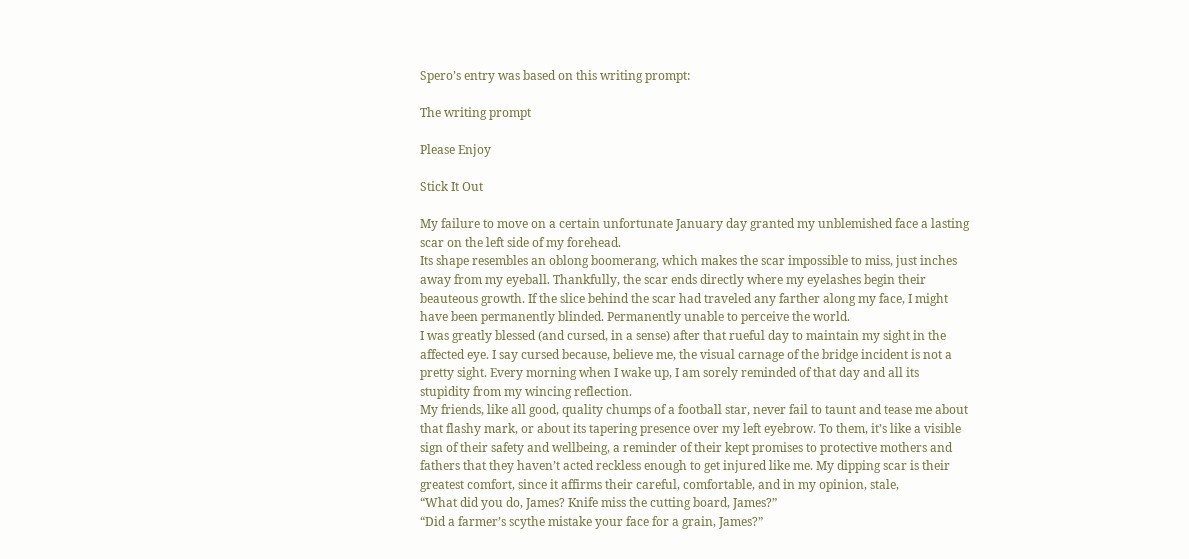Spero’s entry was based on this writing prompt:

The writing prompt

Please Enjoy

Stick It Out

My failure to move on a certain unfortunate January day granted my unblemished face a lasting
scar on the left side of my forehead.
Its shape resembles an oblong boomerang, which makes the scar impossible to miss, just inches
away from my eyeball. Thankfully, the scar ends directly where my eyelashes begin their
beauteous growth. If the slice behind the scar had traveled any farther along my face, I might
have been permanently blinded. Permanently unable to perceive the world.
I was greatly blessed (and cursed, in a sense) after that rueful day to maintain my sight in the
affected eye. I say cursed because, believe me, the visual carnage of the bridge incident is not a
pretty sight. Every morning when I wake up, I am sorely reminded of that day and all its
stupidity from my wincing reflection.
My friends, like all good, quality chumps of a football star, never fail to taunt and tease me about
that flashy mark, or about its tapering presence over my left eyebrow. To them, it’s like a visible
sign of their safety and wellbeing, a reminder of their kept promises to protective mothers and
fathers that they haven’t acted reckless enough to get injured like me. My dipping scar is their
greatest comfort, since it affirms their careful, comfortable, and in my opinion, stale,
“What did you do, James? Knife miss the cutting board, James?”
“Did a farmer’s scythe mistake your face for a grain, James?”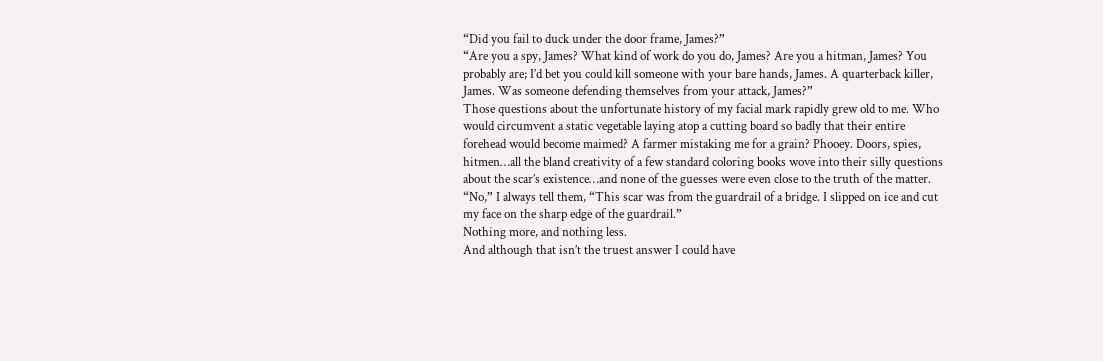“Did you fail to duck under the door frame, James?”
“Are you a spy, James? What kind of work do you do, James? Are you a hitman, James? You
probably are; I’d bet you could kill someone with your bare hands, James. A quarterback killer,
James. Was someone defending themselves from your attack, James?”
Those questions about the unfortunate history of my facial mark rapidly grew old to me. Who
would circumvent a static vegetable laying atop a cutting board so badly that their entire
forehead would become maimed? A farmer mistaking me for a grain? Phooey. Doors, spies,
hitmen…all the bland creativity of a few standard coloring books wove into their silly questions
about the scar’s existence…and none of the guesses were even close to the truth of the matter.
“No,” I always tell them, “This scar was from the guardrail of a bridge. I slipped on ice and cut
my face on the sharp edge of the guardrail.”
Nothing more, and nothing less.
And although that isn’t the truest answer I could have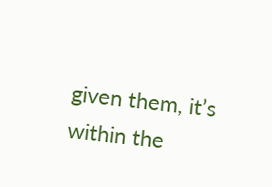given them, it’s within the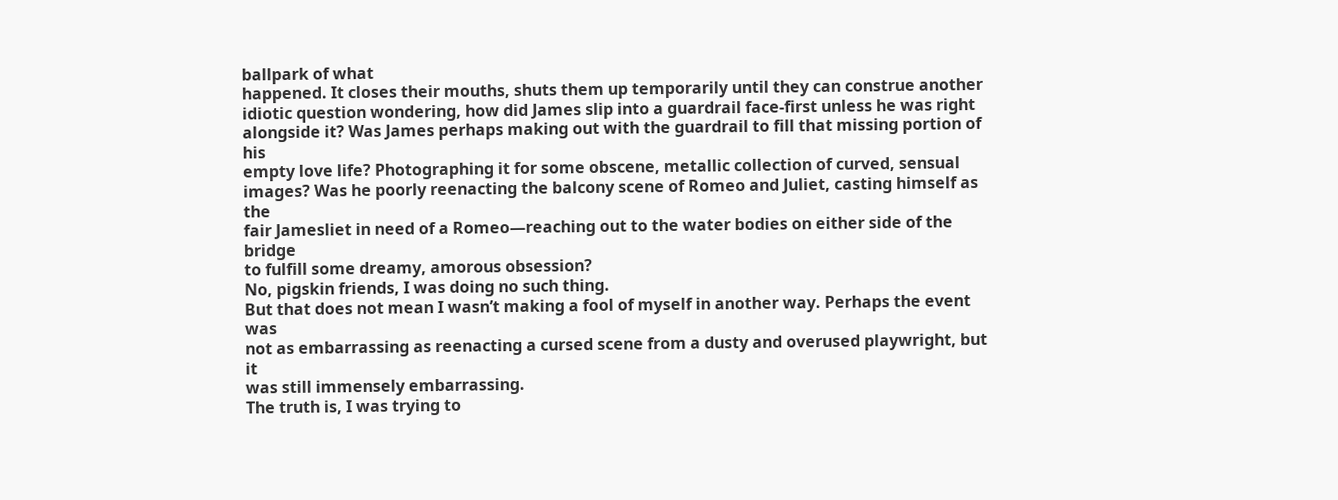ballpark of what
happened. It closes their mouths, shuts them up temporarily until they can construe another
idiotic question wondering, how did James slip into a guardrail face-first unless he was right
alongside it? Was James perhaps making out with the guardrail to fill that missing portion of his
empty love life? Photographing it for some obscene, metallic collection of curved, sensual
images? Was he poorly reenacting the balcony scene of Romeo and Juliet, casting himself as the
fair Jamesliet in need of a Romeo—reaching out to the water bodies on either side of the bridge
to fulfill some dreamy, amorous obsession?
No, pigskin friends, I was doing no such thing.
But that does not mean I wasn’t making a fool of myself in another way. Perhaps the event was
not as embarrassing as reenacting a cursed scene from a dusty and overused playwright, but it
was still immensely embarrassing.
The truth is, I was trying to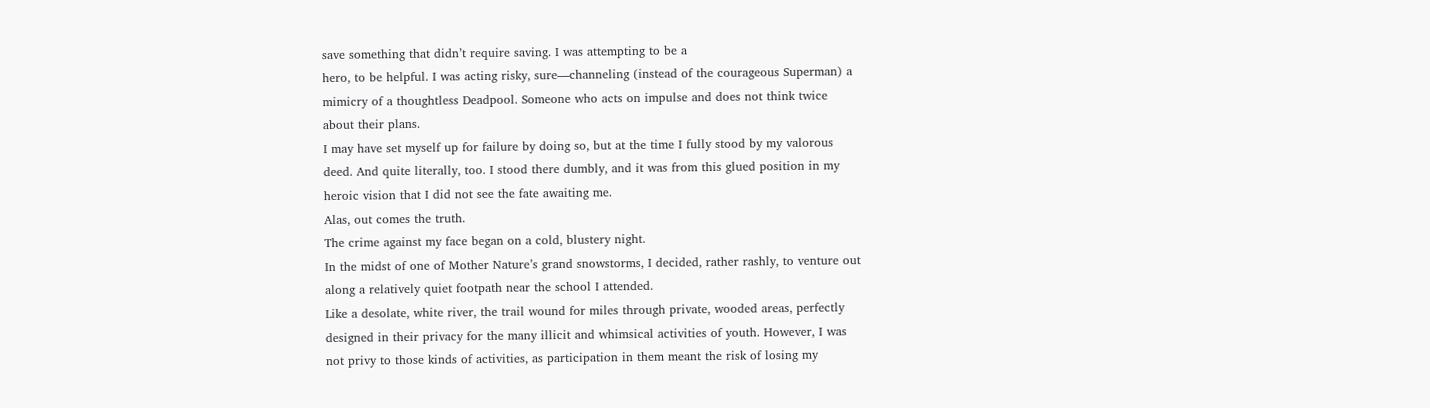save something that didn’t require saving. I was attempting to be a
hero, to be helpful. I was acting risky, sure—channeling (instead of the courageous Superman) a
mimicry of a thoughtless Deadpool. Someone who acts on impulse and does not think twice
about their plans.
I may have set myself up for failure by doing so, but at the time I fully stood by my valorous
deed. And quite literally, too. I stood there dumbly, and it was from this glued position in my
heroic vision that I did not see the fate awaiting me.
Alas, out comes the truth.
The crime against my face began on a cold, blustery night.
In the midst of one of Mother Nature’s grand snowstorms, I decided, rather rashly, to venture out
along a relatively quiet footpath near the school I attended.
Like a desolate, white river, the trail wound for miles through private, wooded areas, perfectly
designed in their privacy for the many illicit and whimsical activities of youth. However, I was
not privy to those kinds of activities, as participation in them meant the risk of losing my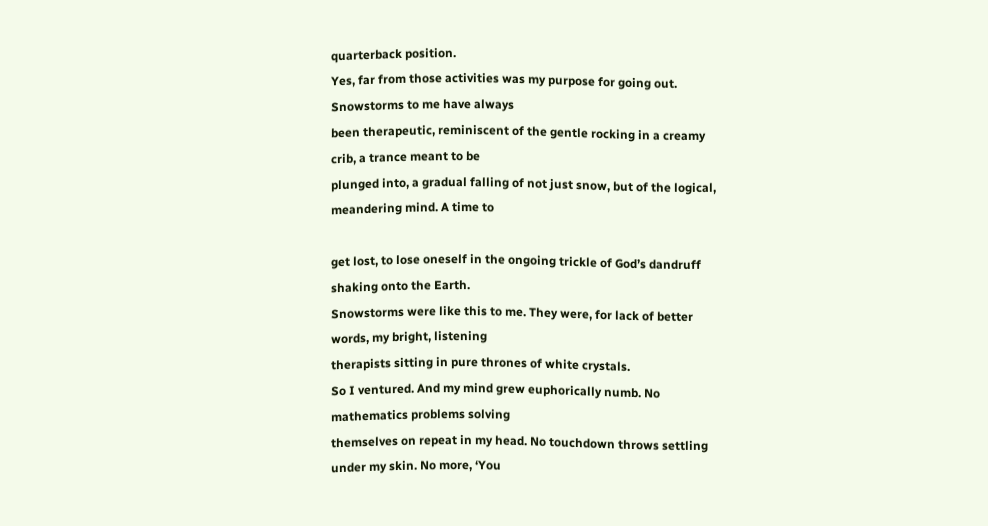quarterback position.
Yes, far from those activities was my purpose for going out. Snowstorms to me have always
been therapeutic, reminiscent of the gentle rocking in a creamy crib, a trance meant to be
plunged into, a gradual falling of not just snow, but of the logical, meandering mind. A time to

get lost, to lose oneself in the ongoing trickle of God’s dandruff shaking onto the Earth.
Snowstorms were like this to me. They were, for lack of better words, my bright, listening
therapists sitting in pure thrones of white crystals.
So I ventured. And my mind grew euphorically numb. No mathematics problems solving
themselves on repeat in my head. No touchdown throws settling under my skin. No more, ‘You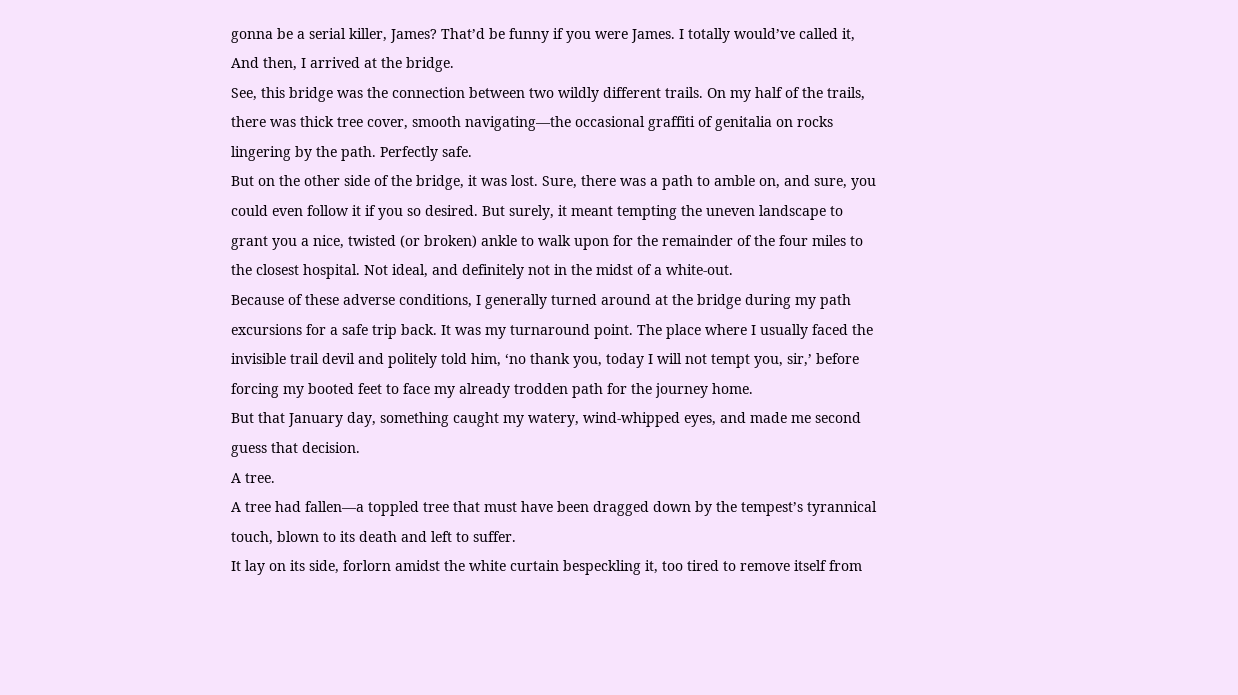gonna be a serial killer, James? That’d be funny if you were James. I totally would’ve called it,
And then, I arrived at the bridge.
See, this bridge was the connection between two wildly different trails. On my half of the trails,
there was thick tree cover, smooth navigating—the occasional graffiti of genitalia on rocks
lingering by the path. Perfectly safe.
But on the other side of the bridge, it was lost. Sure, there was a path to amble on, and sure, you
could even follow it if you so desired. But surely, it meant tempting the uneven landscape to
grant you a nice, twisted (or broken) ankle to walk upon for the remainder of the four miles to
the closest hospital. Not ideal, and definitely not in the midst of a white-out.
Because of these adverse conditions, I generally turned around at the bridge during my path
excursions for a safe trip back. It was my turnaround point. The place where I usually faced the
invisible trail devil and politely told him, ‘no thank you, today I will not tempt you, sir,’ before
forcing my booted feet to face my already trodden path for the journey home.
But that January day, something caught my watery, wind-whipped eyes, and made me second
guess that decision.
A tree.
A tree had fallen—a toppled tree that must have been dragged down by the tempest’s tyrannical
touch, blown to its death and left to suffer.
It lay on its side, forlorn amidst the white curtain bespeckling it, too tired to remove itself from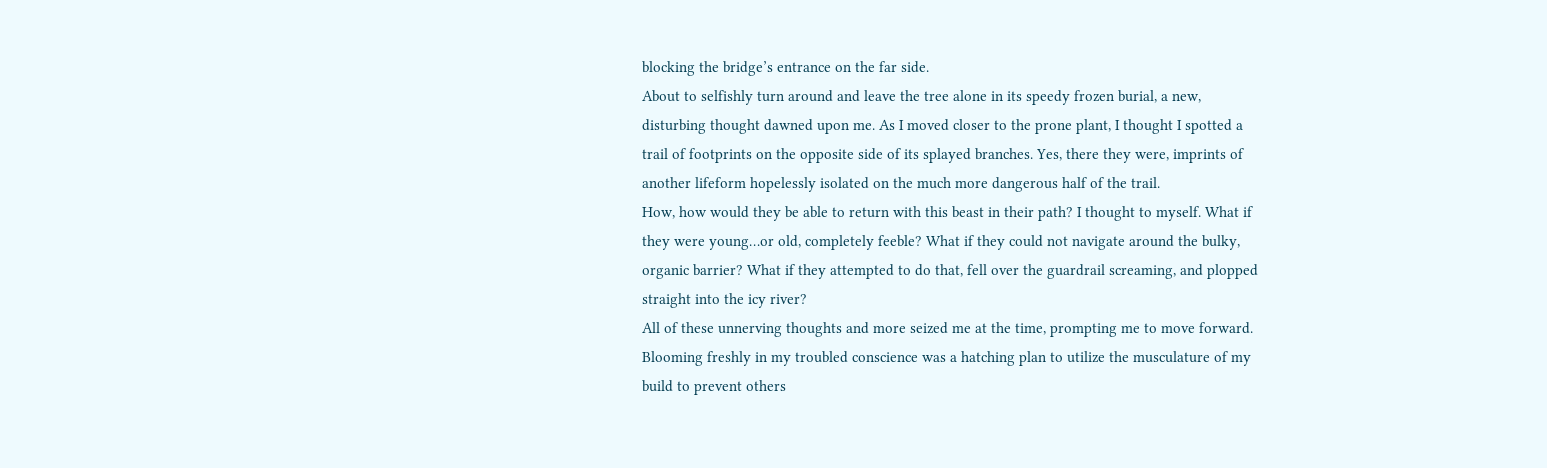blocking the bridge’s entrance on the far side.
About to selfishly turn around and leave the tree alone in its speedy frozen burial, a new,
disturbing thought dawned upon me. As I moved closer to the prone plant, I thought I spotted a
trail of footprints on the opposite side of its splayed branches. Yes, there they were, imprints of
another lifeform hopelessly isolated on the much more dangerous half of the trail.
How, how would they be able to return with this beast in their path? I thought to myself. What if
they were young…or old, completely feeble? What if they could not navigate around the bulky,
organic barrier? What if they attempted to do that, fell over the guardrail screaming, and plopped
straight into the icy river?
All of these unnerving thoughts and more seized me at the time, prompting me to move forward.
Blooming freshly in my troubled conscience was a hatching plan to utilize the musculature of my
build to prevent others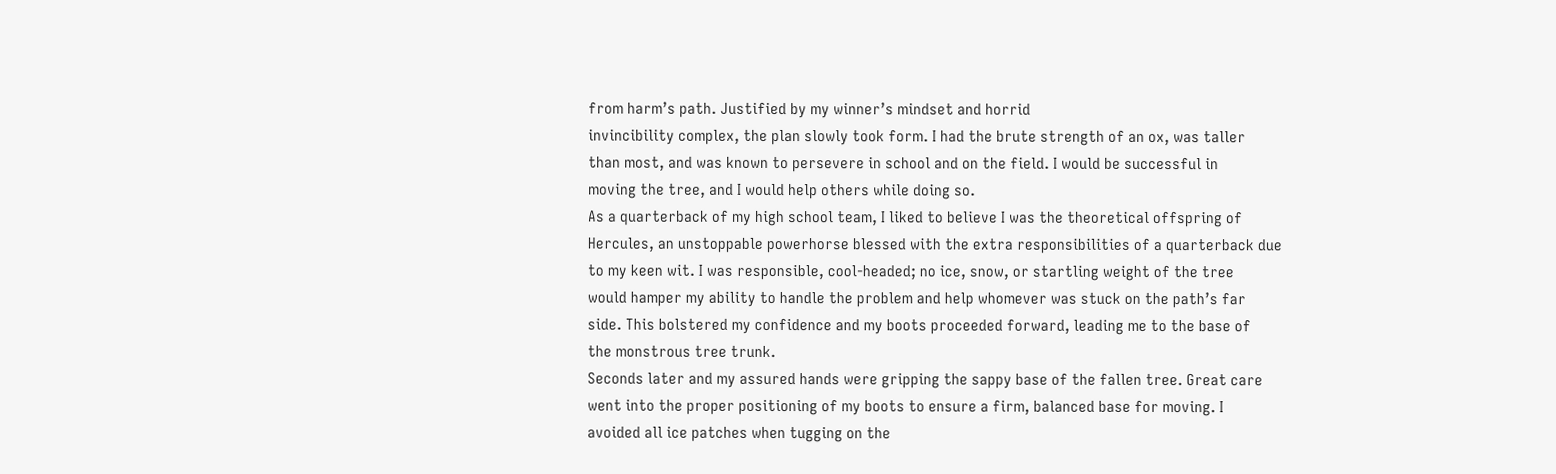from harm’s path. Justified by my winner’s mindset and horrid
invincibility complex, the plan slowly took form. I had the brute strength of an ox, was taller
than most, and was known to persevere in school and on the field. I would be successful in
moving the tree, and I would help others while doing so.
As a quarterback of my high school team, I liked to believe I was the theoretical offspring of
Hercules, an unstoppable powerhorse blessed with the extra responsibilities of a quarterback due
to my keen wit. I was responsible, cool-headed; no ice, snow, or startling weight of the tree
would hamper my ability to handle the problem and help whomever was stuck on the path’s far
side. This bolstered my confidence and my boots proceeded forward, leading me to the base of
the monstrous tree trunk.
Seconds later and my assured hands were gripping the sappy base of the fallen tree. Great care
went into the proper positioning of my boots to ensure a firm, balanced base for moving. I
avoided all ice patches when tugging on the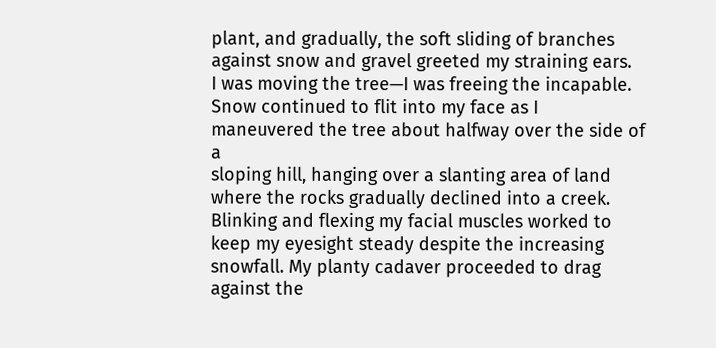plant, and gradually, the soft sliding of branches
against snow and gravel greeted my straining ears.
I was moving the tree—I was freeing the incapable.
Snow continued to flit into my face as I maneuvered the tree about halfway over the side of a
sloping hill, hanging over a slanting area of land where the rocks gradually declined into a creek.
Blinking and flexing my facial muscles worked to keep my eyesight steady despite the increasing
snowfall. My planty cadaver proceeded to drag against the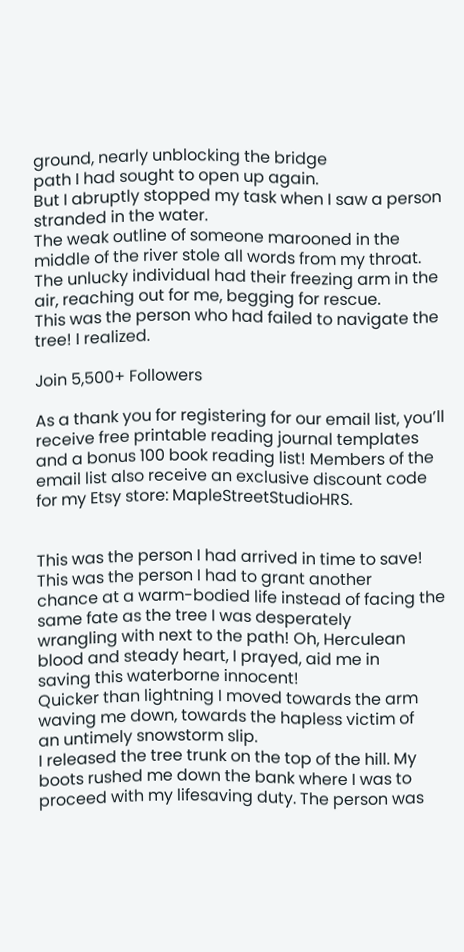ground, nearly unblocking the bridge
path I had sought to open up again.
But I abruptly stopped my task when I saw a person stranded in the water.
The weak outline of someone marooned in the middle of the river stole all words from my throat.
The unlucky individual had their freezing arm in the air, reaching out for me, begging for rescue.
This was the person who had failed to navigate the tree! I realized.

Join 5,500+ Followers

As a thank you for registering for our email list, you’ll receive free printable reading journal templates and a bonus 100 book reading list! Members of the email list also receive an exclusive discount code for my Etsy store: MapleStreetStudioHRS.


This was the person I had arrived in time to save! This was the person I had to grant another
chance at a warm-bodied life instead of facing the same fate as the tree I was desperately
wrangling with next to the path! Oh, Herculean blood and steady heart, I prayed, aid me in
saving this waterborne innocent!
Quicker than lightning I moved towards the arm waving me down, towards the hapless victim of
an untimely snowstorm slip.
I released the tree trunk on the top of the hill. My boots rushed me down the bank where I was to
proceed with my lifesaving duty. The person was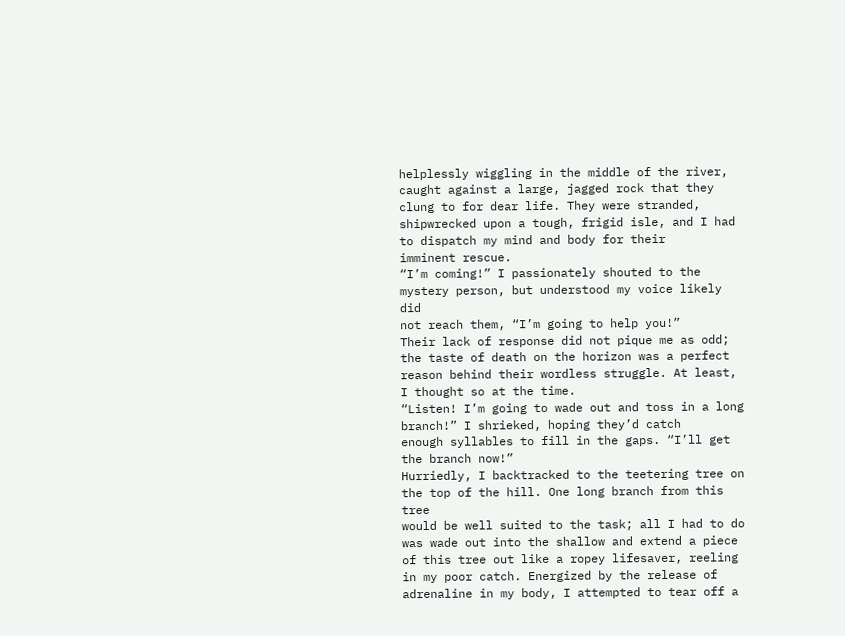helplessly wiggling in the middle of the river,
caught against a large, jagged rock that they clung to for dear life. They were stranded,
shipwrecked upon a tough, frigid isle, and I had to dispatch my mind and body for their
imminent rescue.
“I’m coming!” I passionately shouted to the mystery person, but understood my voice likely did
not reach them, “I’m going to help you!”
Their lack of response did not pique me as odd; the taste of death on the horizon was a perfect
reason behind their wordless struggle. At least, I thought so at the time.
“Listen! I’m going to wade out and toss in a long branch!” I shrieked, hoping they’d catch
enough syllables to fill in the gaps. “I’ll get the branch now!”
Hurriedly, I backtracked to the teetering tree on the top of the hill. One long branch from this tree
would be well suited to the task; all I had to do was wade out into the shallow and extend a piece
of this tree out like a ropey lifesaver, reeling in my poor catch. Energized by the release of
adrenaline in my body, I attempted to tear off a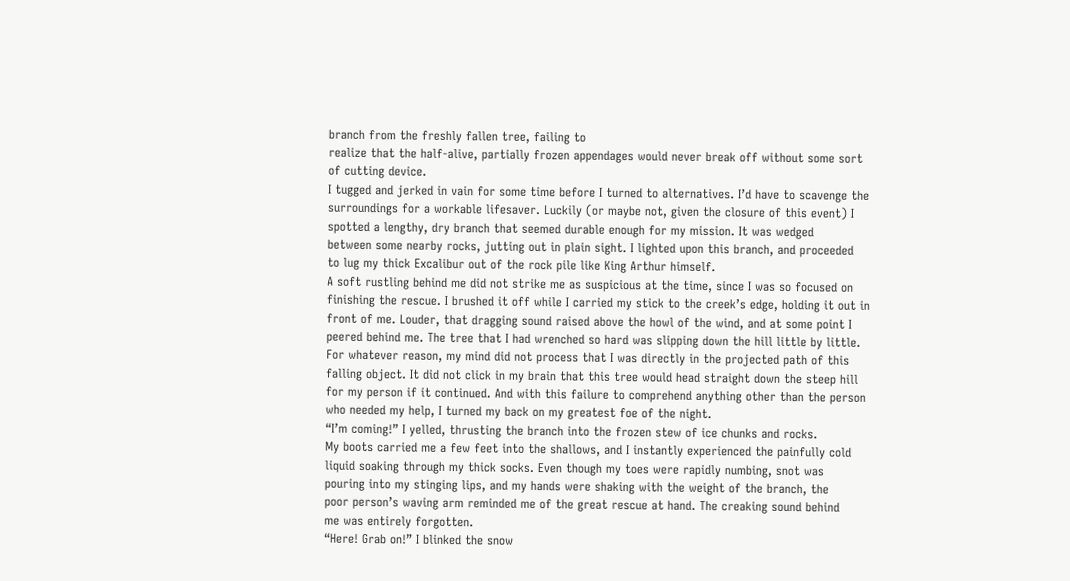branch from the freshly fallen tree, failing to
realize that the half-alive, partially frozen appendages would never break off without some sort
of cutting device.
I tugged and jerked in vain for some time before I turned to alternatives. I’d have to scavenge the
surroundings for a workable lifesaver. Luckily (or maybe not, given the closure of this event) I
spotted a lengthy, dry branch that seemed durable enough for my mission. It was wedged
between some nearby rocks, jutting out in plain sight. I lighted upon this branch, and proceeded
to lug my thick Excalibur out of the rock pile like King Arthur himself.
A soft rustling behind me did not strike me as suspicious at the time, since I was so focused on
finishing the rescue. I brushed it off while I carried my stick to the creek’s edge, holding it out in
front of me. Louder, that dragging sound raised above the howl of the wind, and at some point I
peered behind me. The tree that I had wrenched so hard was slipping down the hill little by little.
For whatever reason, my mind did not process that I was directly in the projected path of this
falling object. It did not click in my brain that this tree would head straight down the steep hill
for my person if it continued. And with this failure to comprehend anything other than the person
who needed my help, I turned my back on my greatest foe of the night.
“I’m coming!” I yelled, thrusting the branch into the frozen stew of ice chunks and rocks.
My boots carried me a few feet into the shallows, and I instantly experienced the painfully cold
liquid soaking through my thick socks. Even though my toes were rapidly numbing, snot was
pouring into my stinging lips, and my hands were shaking with the weight of the branch, the
poor person’s waving arm reminded me of the great rescue at hand. The creaking sound behind
me was entirely forgotten.
“Here! Grab on!” I blinked the snow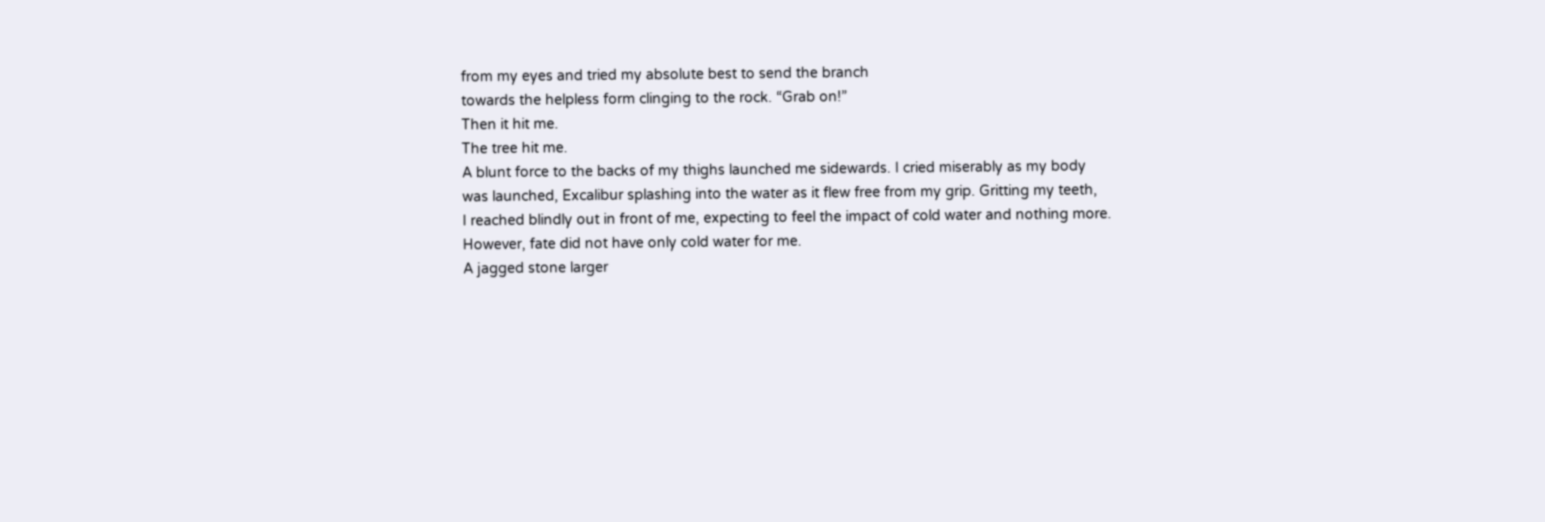from my eyes and tried my absolute best to send the branch
towards the helpless form clinging to the rock. “Grab on!”
Then it hit me.
The tree hit me.
A blunt force to the backs of my thighs launched me sidewards. I cried miserably as my body
was launched, Excalibur splashing into the water as it flew free from my grip. Gritting my teeth,
I reached blindly out in front of me, expecting to feel the impact of cold water and nothing more.
However, fate did not have only cold water for me.
A jagged stone larger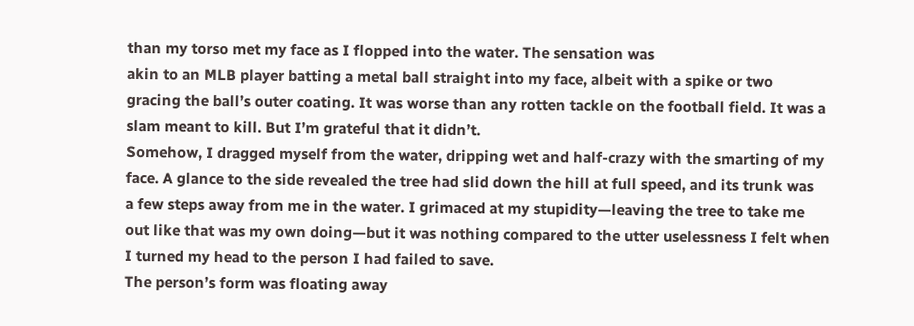than my torso met my face as I flopped into the water. The sensation was
akin to an MLB player batting a metal ball straight into my face, albeit with a spike or two
gracing the ball’s outer coating. It was worse than any rotten tackle on the football field. It was a
slam meant to kill. But I’m grateful that it didn’t.
Somehow, I dragged myself from the water, dripping wet and half-crazy with the smarting of my
face. A glance to the side revealed the tree had slid down the hill at full speed, and its trunk was
a few steps away from me in the water. I grimaced at my stupidity—leaving the tree to take me
out like that was my own doing—but it was nothing compared to the utter uselessness I felt when
I turned my head to the person I had failed to save.
The person’s form was floating away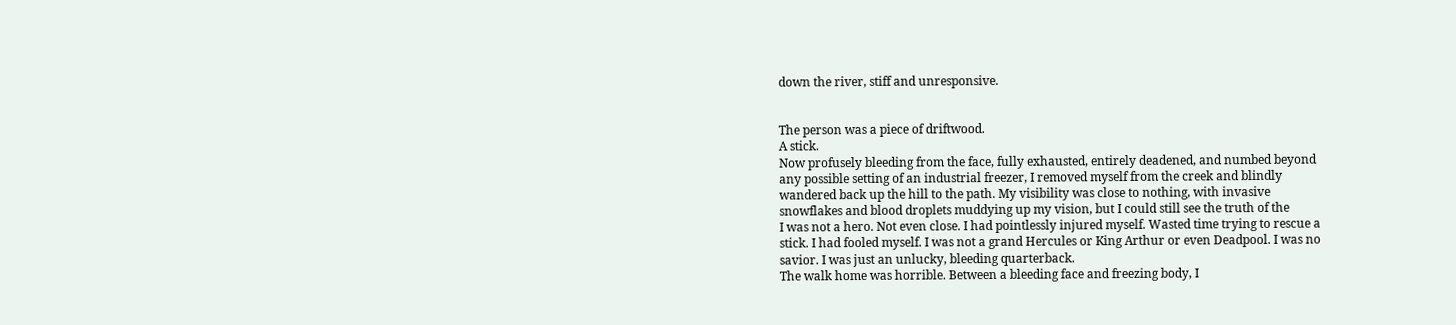down the river, stiff and unresponsive.


The person was a piece of driftwood.
A stick.
Now profusely bleeding from the face, fully exhausted, entirely deadened, and numbed beyond
any possible setting of an industrial freezer, I removed myself from the creek and blindly
wandered back up the hill to the path. My visibility was close to nothing, with invasive
snowflakes and blood droplets muddying up my vision, but I could still see the truth of the
I was not a hero. Not even close. I had pointlessly injured myself. Wasted time trying to rescue a
stick. I had fooled myself. I was not a grand Hercules or King Arthur or even Deadpool. I was no
savior. I was just an unlucky, bleeding quarterback.
The walk home was horrible. Between a bleeding face and freezing body, I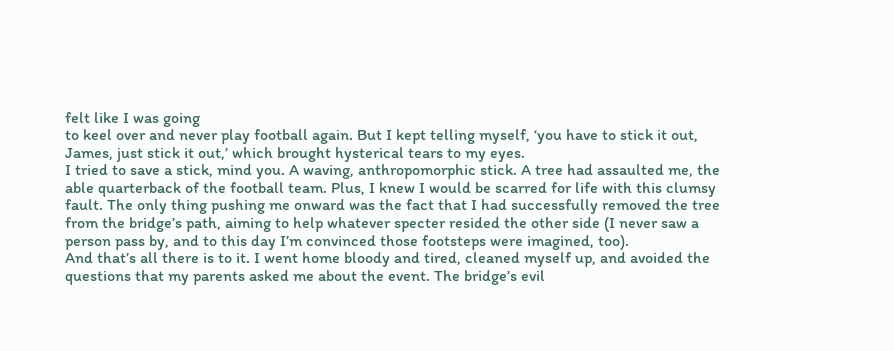felt like I was going
to keel over and never play football again. But I kept telling myself, ‘you have to stick it out,
James, just stick it out,’ which brought hysterical tears to my eyes.
I tried to save a stick, mind you. A waving, anthropomorphic stick. A tree had assaulted me, the
able quarterback of the football team. Plus, I knew I would be scarred for life with this clumsy
fault. The only thing pushing me onward was the fact that I had successfully removed the tree
from the bridge’s path, aiming to help whatever specter resided the other side (I never saw a
person pass by, and to this day I’m convinced those footsteps were imagined, too).
And that’s all there is to it. I went home bloody and tired, cleaned myself up, and avoided the
questions that my parents asked me about the event. The bridge’s evil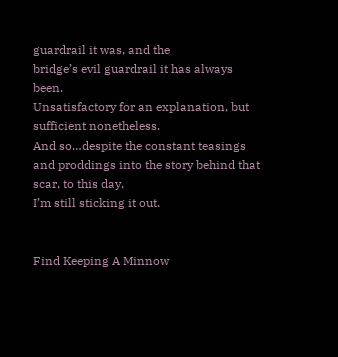guardrail it was, and the
bridge’s evil guardrail it has always been.
Unsatisfactory for an explanation, but sufficient nonetheless.
And so…despite the constant teasings and proddings into the story behind that scar, to this day,
I’m still sticking it out.


Find Keeping A Minnow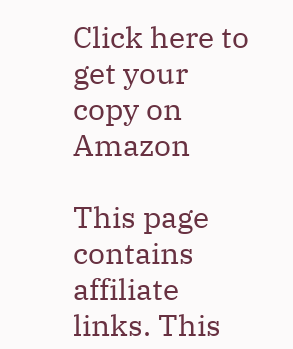Click here to get your copy on Amazon

This page contains affiliate links. This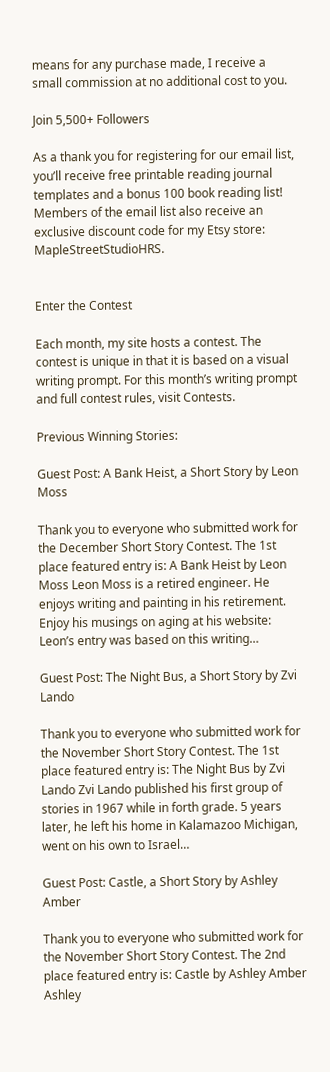means for any purchase made, I receive a small commission at no additional cost to you.

Join 5,500+ Followers

As a thank you for registering for our email list, you’ll receive free printable reading journal templates and a bonus 100 book reading list! Members of the email list also receive an exclusive discount code for my Etsy store: MapleStreetStudioHRS.


Enter the Contest

Each month, my site hosts a contest. The contest is unique in that it is based on a visual writing prompt. For this month’s writing prompt and full contest rules, visit Contests.

Previous Winning Stories:

Guest Post: A Bank Heist, a Short Story by Leon Moss

Thank you to everyone who submitted work for the December Short Story Contest. The 1st place featured entry is: A Bank Heist by Leon Moss Leon Moss is a retired engineer. He enjoys writing and painting in his retirement. Enjoy his musings on aging at his website: Leon’s entry was based on this writing…

Guest Post: The Night Bus, a Short Story by Zvi Lando

Thank you to everyone who submitted work for the November Short Story Contest. The 1st place featured entry is: The Night Bus by Zvi Lando Zvi Lando published his first group of stories in 1967 while in forth grade. 5 years later, he left his home in Kalamazoo Michigan, went on his own to Israel…

Guest Post: Castle, a Short Story by Ashley Amber

Thank you to everyone who submitted work for the November Short Story Contest. The 2nd place featured entry is: Castle by Ashley Amber Ashley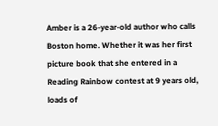Amber is a 26-year-old author who calls Boston home. Whether it was her first picture book that she entered in a Reading Rainbow contest at 9 years old, loads of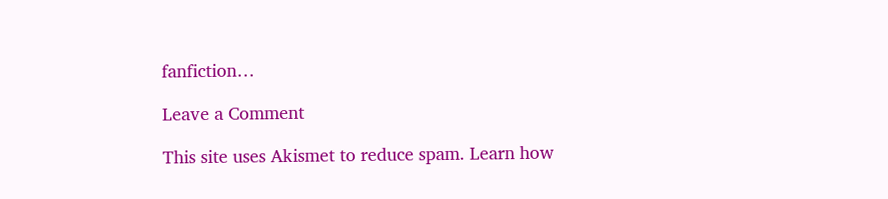fanfiction…

Leave a Comment

This site uses Akismet to reduce spam. Learn how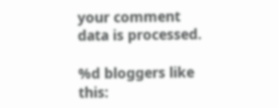your comment data is processed.

%d bloggers like this: